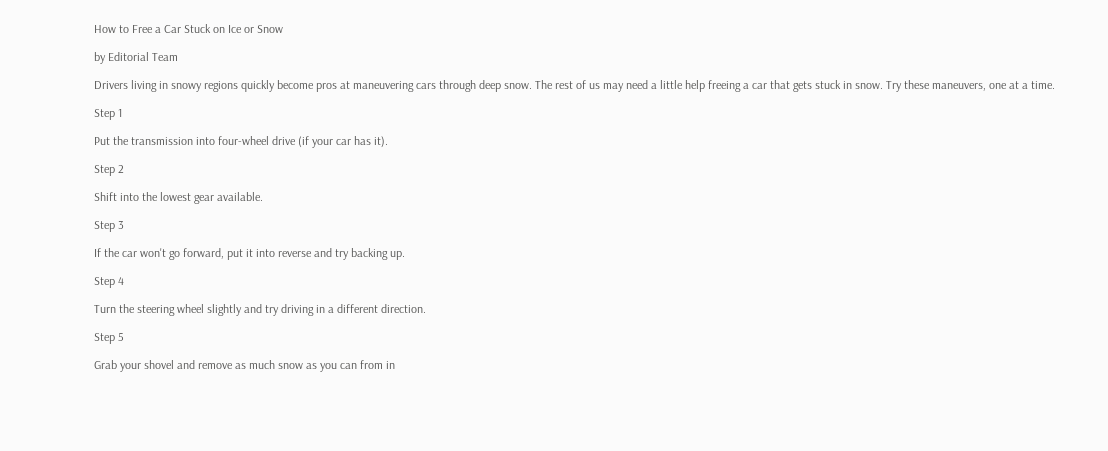How to Free a Car Stuck on Ice or Snow

by Editorial Team

Drivers living in snowy regions quickly become pros at maneuvering cars through deep snow. The rest of us may need a little help freeing a car that gets stuck in snow. Try these maneuvers, one at a time.

Step 1

Put the transmission into four-wheel drive (if your car has it).

Step 2

Shift into the lowest gear available.

Step 3

If the car won't go forward, put it into reverse and try backing up.

Step 4

Turn the steering wheel slightly and try driving in a different direction.

Step 5

Grab your shovel and remove as much snow as you can from in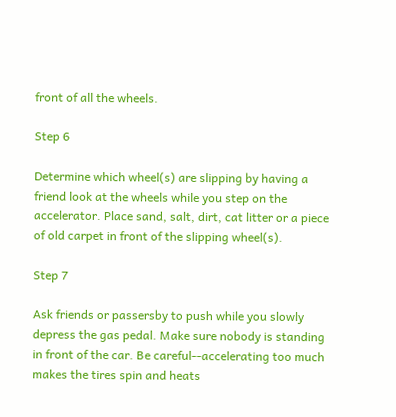front of all the wheels.

Step 6

Determine which wheel(s) are slipping by having a friend look at the wheels while you step on the accelerator. Place sand, salt, dirt, cat litter or a piece of old carpet in front of the slipping wheel(s).

Step 7

Ask friends or passersby to push while you slowly depress the gas pedal. Make sure nobody is standing in front of the car. Be careful--accelerating too much makes the tires spin and heats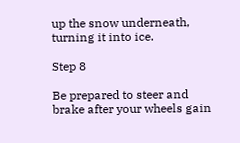up the snow underneath, turning it into ice.

Step 8

Be prepared to steer and brake after your wheels gain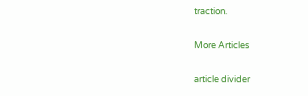traction.

More Articles

article divider